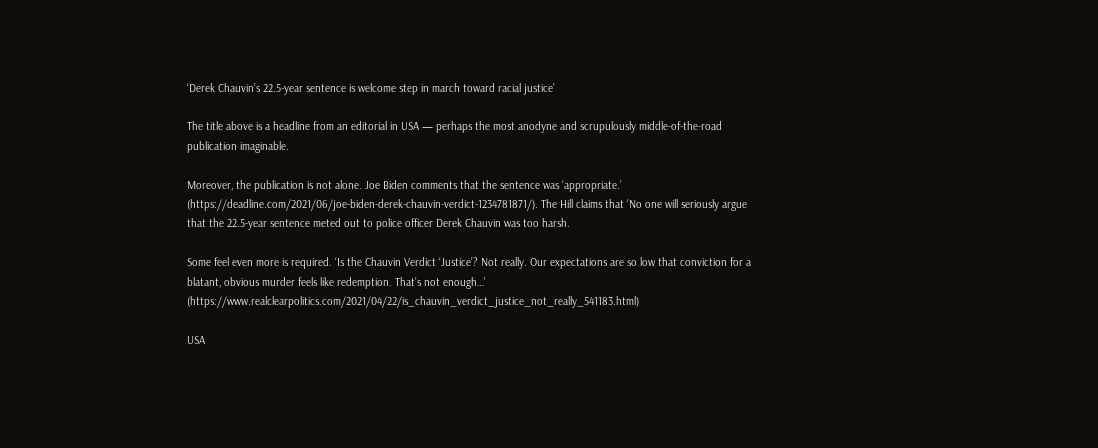‘Derek Chauvin’s 22.5-year sentence is welcome step in march toward racial justice’

The title above is a headline from an editorial in USA — perhaps the most anodyne and scrupulously middle-of-the-road publication imaginable.

Moreover, the publication is not alone. Joe Biden comments that the sentence was ‘appropriate.’ (https://deadline.com/2021/06/joe-biden-derek-chauvin-verdict-1234781871/). The Hill claims that ‘No one will seriously argue that the 22.5-year sentence meted out to police officer Derek Chauvin was too harsh.

Some feel even more is required. ‘Is the Chauvin Verdict ‘Justice’? Not really. Our expectations are so low that conviction for a blatant, obvious murder feels like redemption. That’s not enough…’ (https://www.realclearpolitics.com/2021/04/22/is_chauvin_verdict_justice_not_really_541183.html)

USA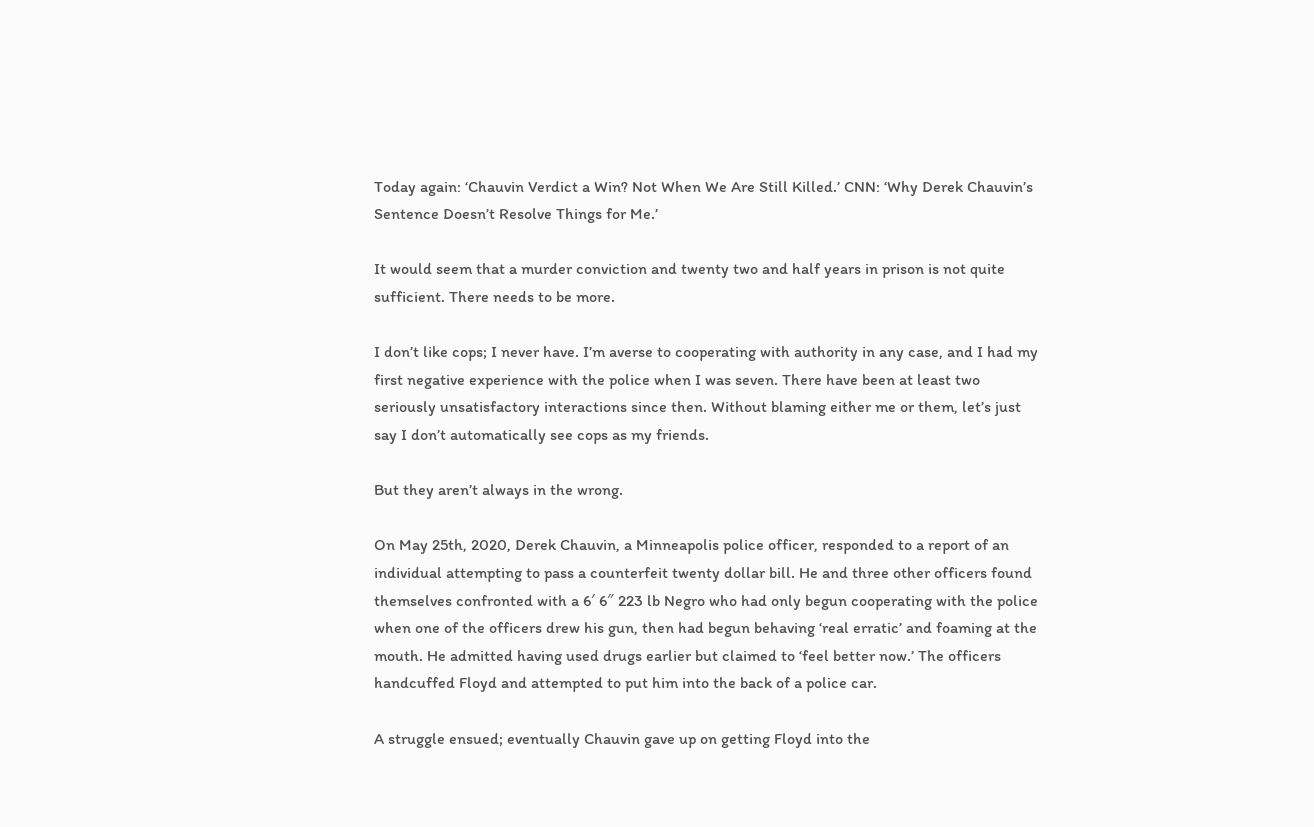Today again: ‘Chauvin Verdict a Win? Not When We Are Still Killed.’ CNN: ‘Why Derek Chauvin’s Sentence Doesn’t Resolve Things for Me.’

It would seem that a murder conviction and twenty two and half years in prison is not quite sufficient. There needs to be more.

I don’t like cops; I never have. I’m averse to cooperating with authority in any case, and I had my first negative experience with the police when I was seven. There have been at least two seriously unsatisfactory interactions since then. Without blaming either me or them, let’s just say I don’t automatically see cops as my friends.

But they aren’t always in the wrong.

On May 25th, 2020, Derek Chauvin, a Minneapolis police officer, responded to a report of an individual attempting to pass a counterfeit twenty dollar bill. He and three other officers found themselves confronted with a 6′ 6″ 223 lb Negro who had only begun cooperating with the police when one of the officers drew his gun, then had begun behaving ‘real erratic’ and foaming at the mouth. He admitted having used drugs earlier but claimed to ‘feel better now.’ The officers handcuffed Floyd and attempted to put him into the back of a police car.

A struggle ensued; eventually Chauvin gave up on getting Floyd into the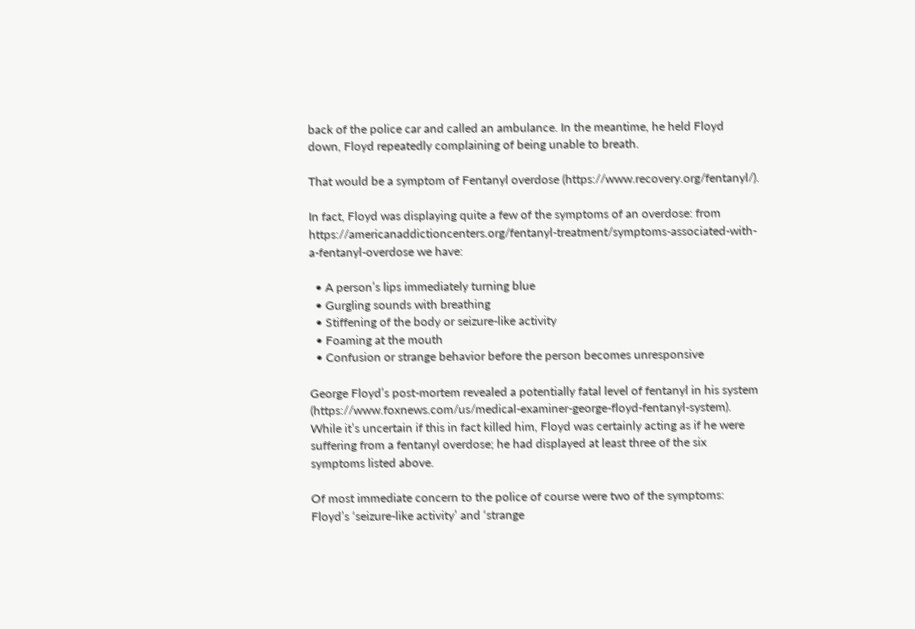back of the police car and called an ambulance. In the meantime, he held Floyd down, Floyd repeatedly complaining of being unable to breath.

That would be a symptom of Fentanyl overdose (https://www.recovery.org/fentanyl/).

In fact, Floyd was displaying quite a few of the symptoms of an overdose: from https://americanaddictioncenters.org/fentanyl-treatment/symptoms-associated-with-a-fentanyl-overdose we have:

  • A person’s lips immediately turning blue
  • Gurgling sounds with breathing
  • Stiffening of the body or seizure-like activity
  • Foaming at the mouth
  • Confusion or strange behavior before the person becomes unresponsive

George Floyd’s post-mortem revealed a potentially fatal level of fentanyl in his system (https://www.foxnews.com/us/medical-examiner-george-floyd-fentanyl-system). While it’s uncertain if this in fact killed him, Floyd was certainly acting as if he were suffering from a fentanyl overdose; he had displayed at least three of the six symptoms listed above.

Of most immediate concern to the police of course were two of the symptoms: Floyd’s ‘seizure-like activity’ and ‘strange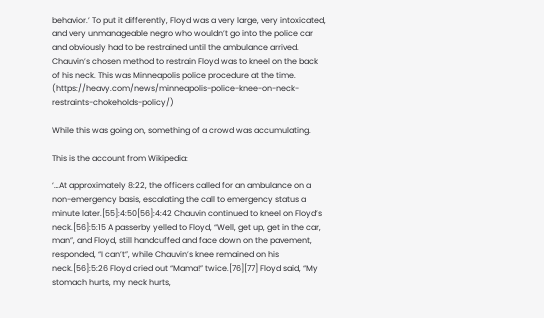behavior.’ To put it differently, Floyd was a very large, very intoxicated, and very unmanageable negro who wouldn’t go into the police car and obviously had to be restrained until the ambulance arrived. Chauvin’s chosen method to restrain Floyd was to kneel on the back of his neck. This was Minneapolis police procedure at the time. (https://heavy.com/news/minneapolis-police-knee-on-neck-restraints-chokeholds-policy/)

While this was going on, something of a crowd was accumulating.

This is the account from Wikipedia:

‘…At approximately 8:22, the officers called for an ambulance on a non-emergency basis, escalating the call to emergency status a minute later.[55]:4:50[56]:4:42 Chauvin continued to kneel on Floyd’s neck.[56]:5:15 A passerby yelled to Floyd, “Well, get up, get in the car, man”, and Floyd, still handcuffed and face down on the pavement, responded, “I can’t”, while Chauvin’s knee remained on his neck.[56]:5:26 Floyd cried out “Mama!” twice.[76][77] Floyd said, “My stomach hurts, my neck hurts,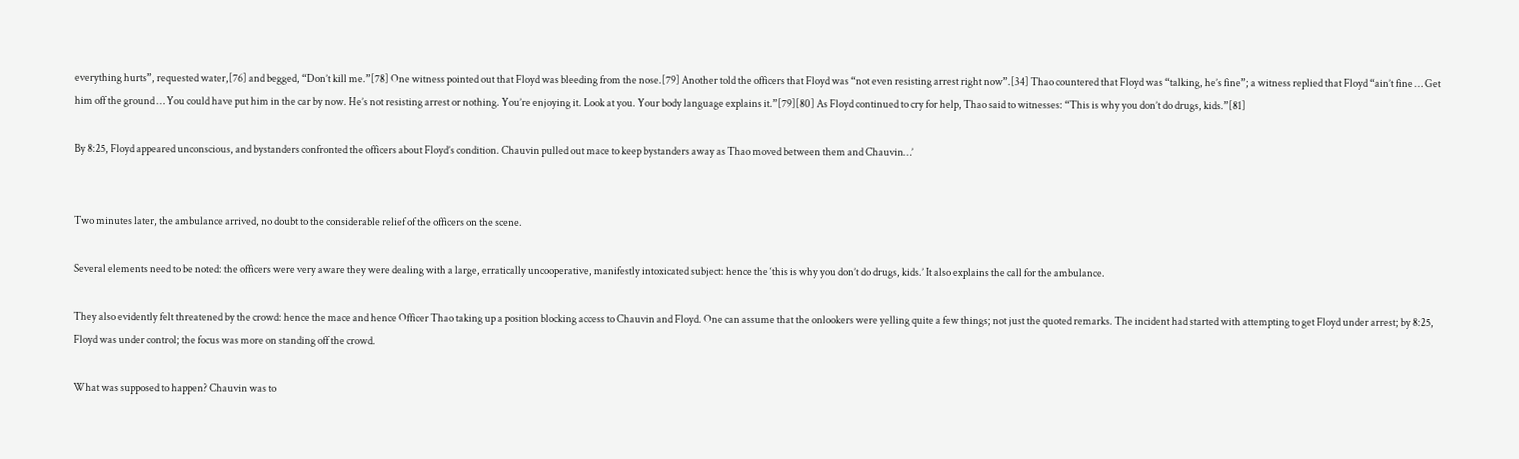everything hurts”, requested water,[76] and begged, “Don’t kill me.”[78] One witness pointed out that Floyd was bleeding from the nose.[79] Another told the officers that Floyd was “not even resisting arrest right now”.[34] Thao countered that Floyd was “talking, he’s fine”; a witness replied that Floyd “ain’t fine … Get him off the ground … You could have put him in the car by now. He’s not resisting arrest or nothing. You’re enjoying it. Look at you. Your body language explains it.”[79][80] As Floyd continued to cry for help, Thao said to witnesses: “This is why you don’t do drugs, kids.”[81]

By 8:25, Floyd appeared unconscious, and bystanders confronted the officers about Floyd’s condition. Chauvin pulled out mace to keep bystanders away as Thao moved between them and Chauvin…’


Two minutes later, the ambulance arrived, no doubt to the considerable relief of the officers on the scene.

Several elements need to be noted: the officers were very aware they were dealing with a large, erratically uncooperative, manifestly intoxicated subject: hence the ‘this is why you don’t do drugs, kids.’ It also explains the call for the ambulance.

They also evidently felt threatened by the crowd: hence the mace and hence Officer Thao taking up a position blocking access to Chauvin and Floyd. One can assume that the onlookers were yelling quite a few things; not just the quoted remarks. The incident had started with attempting to get Floyd under arrest; by 8:25, Floyd was under control; the focus was more on standing off the crowd.

What was supposed to happen? Chauvin was to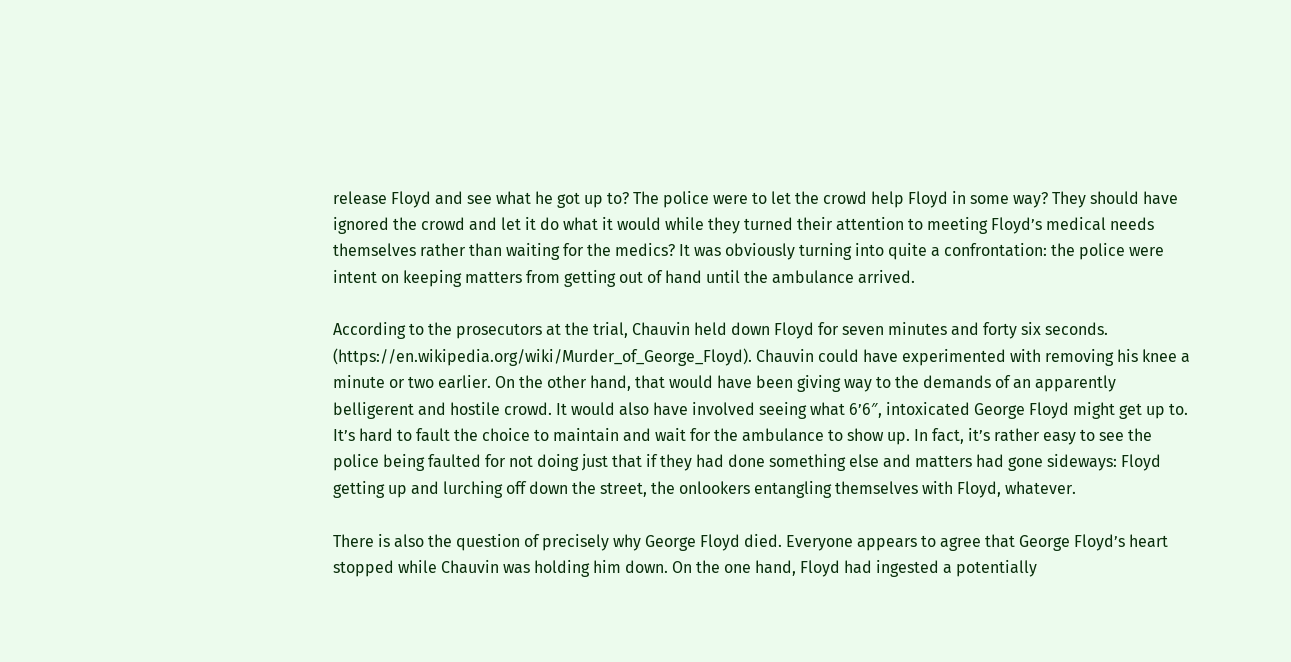release Floyd and see what he got up to? The police were to let the crowd help Floyd in some way? They should have ignored the crowd and let it do what it would while they turned their attention to meeting Floyd’s medical needs themselves rather than waiting for the medics? It was obviously turning into quite a confrontation: the police were intent on keeping matters from getting out of hand until the ambulance arrived.

According to the prosecutors at the trial, Chauvin held down Floyd for seven minutes and forty six seconds. (https://en.wikipedia.org/wiki/Murder_of_George_Floyd). Chauvin could have experimented with removing his knee a minute or two earlier. On the other hand, that would have been giving way to the demands of an apparently belligerent and hostile crowd. It would also have involved seeing what 6’6″, intoxicated George Floyd might get up to. It’s hard to fault the choice to maintain and wait for the ambulance to show up. In fact, it’s rather easy to see the police being faulted for not doing just that if they had done something else and matters had gone sideways: Floyd getting up and lurching off down the street, the onlookers entangling themselves with Floyd, whatever.

There is also the question of precisely why George Floyd died. Everyone appears to agree that George Floyd’s heart stopped while Chauvin was holding him down. On the one hand, Floyd had ingested a potentially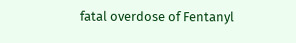fatal overdose of Fentanyl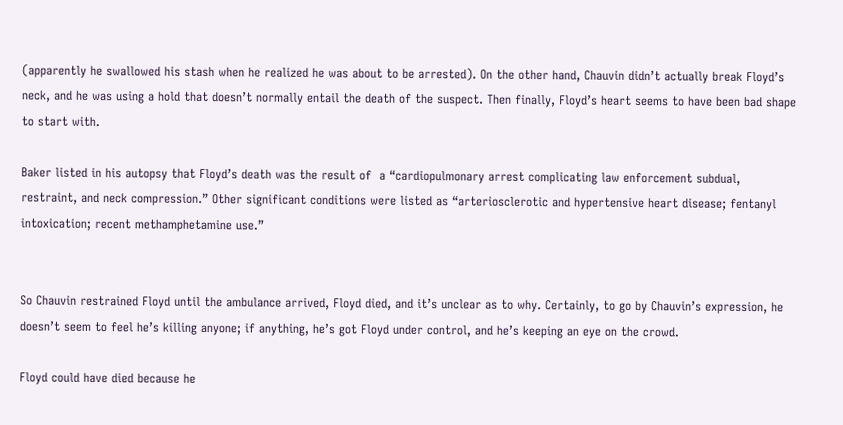(apparently he swallowed his stash when he realized he was about to be arrested). On the other hand, Chauvin didn’t actually break Floyd’s neck, and he was using a hold that doesn’t normally entail the death of the suspect. Then finally, Floyd’s heart seems to have been bad shape to start with.

Baker listed in his autopsy that Floyd’s death was the result of  a “cardiopulmonary arrest complicating law enforcement subdual, restraint, and neck compression.” Other significant conditions were listed as “arteriosclerotic and hypertensive heart disease; fentanyl intoxication; recent methamphetamine use.”


So Chauvin restrained Floyd until the ambulance arrived, Floyd died, and it’s unclear as to why. Certainly, to go by Chauvin’s expression, he doesn’t seem to feel he’s killing anyone; if anything, he’s got Floyd under control, and he’s keeping an eye on the crowd.

Floyd could have died because he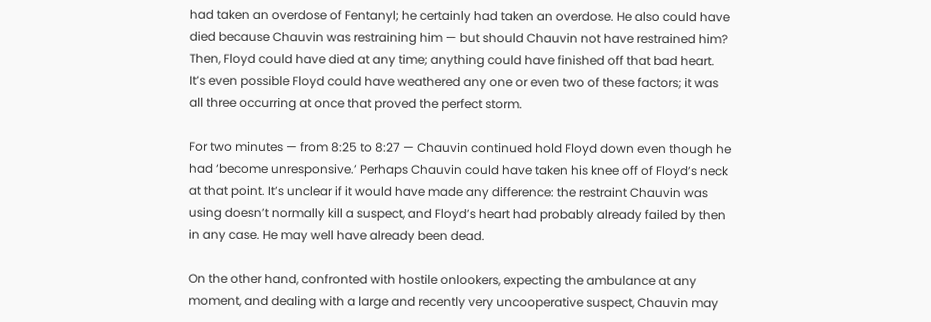had taken an overdose of Fentanyl; he certainly had taken an overdose. He also could have died because Chauvin was restraining him — but should Chauvin not have restrained him? Then, Floyd could have died at any time; anything could have finished off that bad heart. It’s even possible Floyd could have weathered any one or even two of these factors; it was all three occurring at once that proved the perfect storm.

For two minutes — from 8:25 to 8:27 — Chauvin continued hold Floyd down even though he had ‘become unresponsive.’ Perhaps Chauvin could have taken his knee off of Floyd’s neck at that point. It’s unclear if it would have made any difference: the restraint Chauvin was using doesn’t normally kill a suspect, and Floyd’s heart had probably already failed by then in any case. He may well have already been dead.

On the other hand, confronted with hostile onlookers, expecting the ambulance at any moment, and dealing with a large and recently very uncooperative suspect, Chauvin may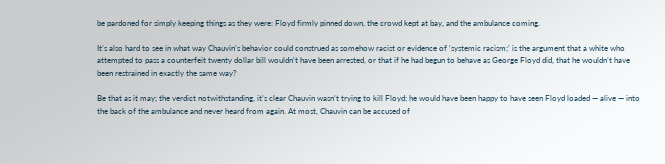be pardoned for simply keeping things as they were: Floyd firmly pinned down, the crowd kept at bay, and the ambulance coming.

It’s also hard to see in what way Chauvin’s behavior could construed as somehow racist or evidence of ‘systemic racism;’ is the argument that a white who attempted to pass a counterfeit twenty dollar bill wouldn’t have been arrested, or that if he had begun to behave as George Floyd did, that he wouldn’t have been restrained in exactly the same way?

Be that as it may; the verdict notwithstanding, it’s clear Chauvin wasn’t trying to kill Floyd; he would have been happy to have seen Floyd loaded — alive — into the back of the ambulance and never heard from again. At most, Chauvin can be accused of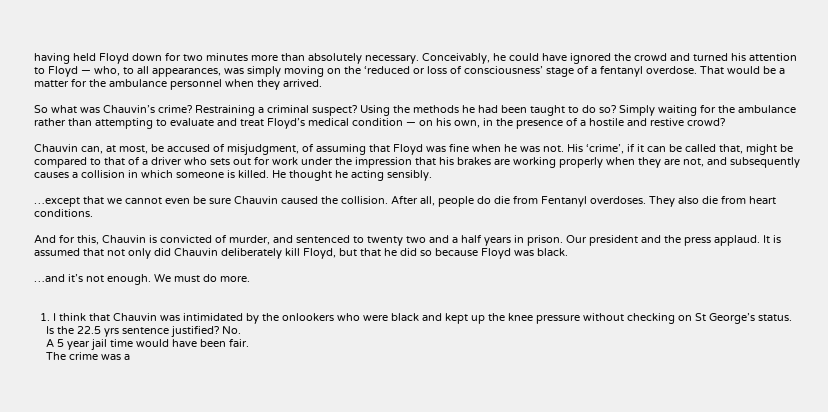having held Floyd down for two minutes more than absolutely necessary. Conceivably, he could have ignored the crowd and turned his attention to Floyd — who, to all appearances, was simply moving on the ‘reduced or loss of consciousness’ stage of a fentanyl overdose. That would be a matter for the ambulance personnel when they arrived.

So what was Chauvin’s crime? Restraining a criminal suspect? Using the methods he had been taught to do so? Simply waiting for the ambulance rather than attempting to evaluate and treat Floyd’s medical condition — on his own, in the presence of a hostile and restive crowd?

Chauvin can, at most, be accused of misjudgment, of assuming that Floyd was fine when he was not. His ‘crime’, if it can be called that, might be compared to that of a driver who sets out for work under the impression that his brakes are working properly when they are not, and subsequently causes a collision in which someone is killed. He thought he acting sensibly.

…except that we cannot even be sure Chauvin caused the collision. After all, people do die from Fentanyl overdoses. They also die from heart conditions.

And for this, Chauvin is convicted of murder, and sentenced to twenty two and a half years in prison. Our president and the press applaud. It is assumed that not only did Chauvin deliberately kill Floyd, but that he did so because Floyd was black.

…and it’s not enough. We must do more.


  1. I think that Chauvin was intimidated by the onlookers who were black and kept up the knee pressure without checking on St George’s status.
    Is the 22.5 yrs sentence justified? No.
    A 5 year jail time would have been fair.
    The crime was a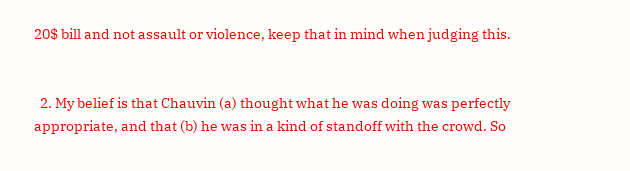20$ bill and not assault or violence, keep that in mind when judging this.


  2. My belief is that Chauvin (a) thought what he was doing was perfectly appropriate, and that (b) he was in a kind of standoff with the crowd. So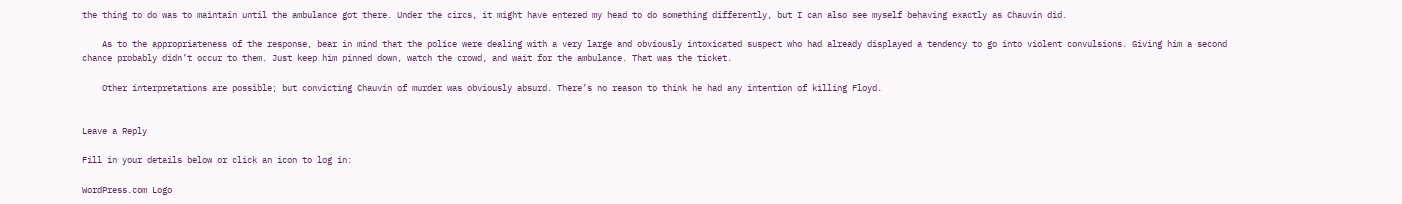the thing to do was to maintain until the ambulance got there. Under the circs, it might have entered my head to do something differently, but I can also see myself behaving exactly as Chauvin did.

    As to the appropriateness of the response, bear in mind that the police were dealing with a very large and obviously intoxicated suspect who had already displayed a tendency to go into violent convulsions. Giving him a second chance probably didn’t occur to them. Just keep him pinned down, watch the crowd, and wait for the ambulance. That was the ticket.

    Other interpretations are possible; but convicting Chauvin of murder was obviously absurd. There’s no reason to think he had any intention of killing Floyd.


Leave a Reply

Fill in your details below or click an icon to log in:

WordPress.com Logo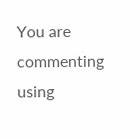You are commenting using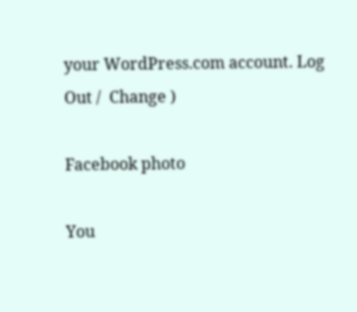your WordPress.com account. Log Out /  Change )

Facebook photo

You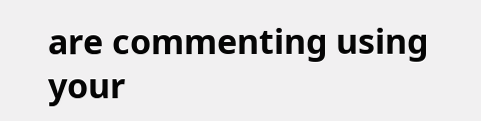are commenting using your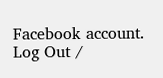Facebook account. Log Out /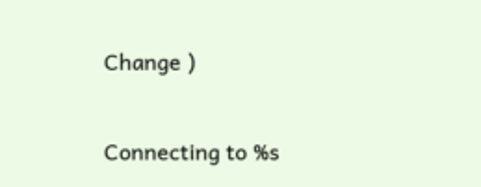Change )

Connecting to %s